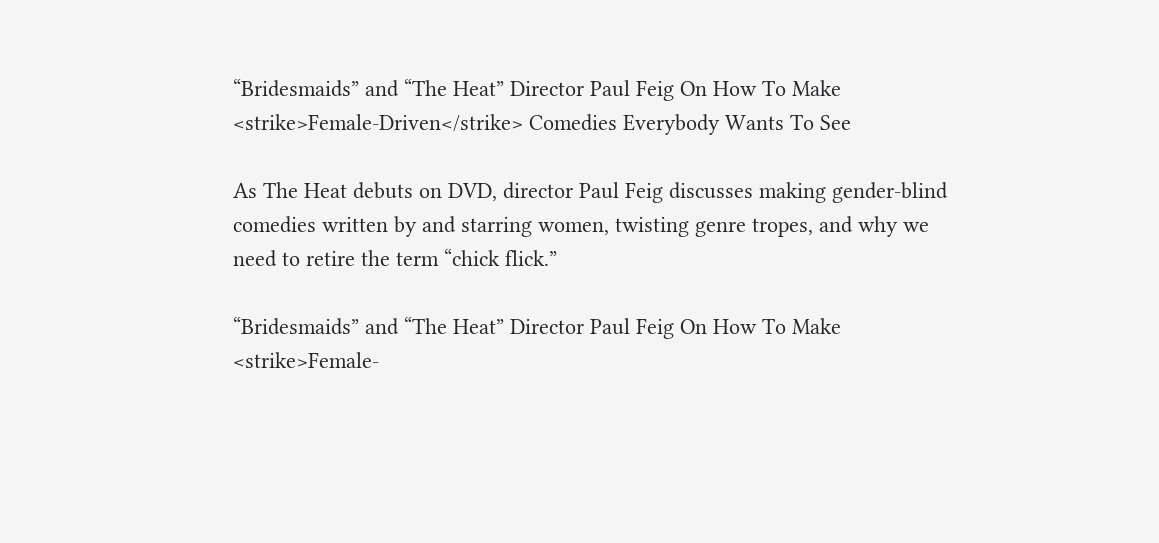“Bridesmaids” and “The Heat” Director Paul Feig On How To Make <strike>Female-Driven</strike> Comedies Everybody Wants To See

As The Heat debuts on DVD, director Paul Feig discusses making gender-blind comedies written by and starring women, twisting genre tropes, and why we need to retire the term “chick flick.”

“Bridesmaids” and “The Heat” Director Paul Feig On How To Make <strike>Female-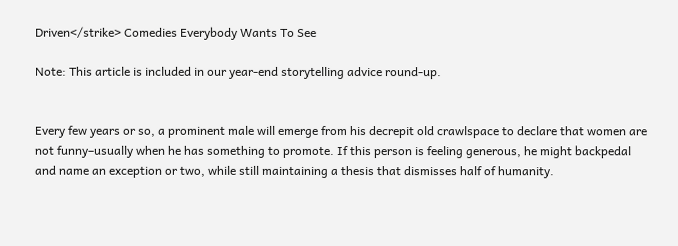Driven</strike> Comedies Everybody Wants To See

Note: This article is included in our year-end storytelling advice round-up.


Every few years or so, a prominent male will emerge from his decrepit old crawlspace to declare that women are not funny–usually when he has something to promote. If this person is feeling generous, he might backpedal and name an exception or two, while still maintaining a thesis that dismisses half of humanity.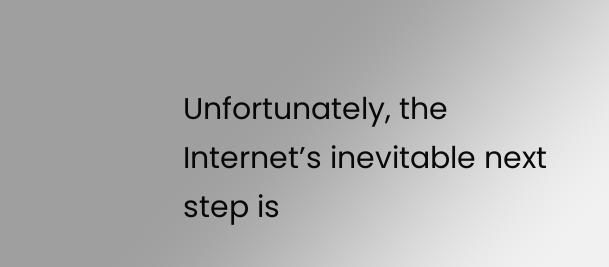Unfortunately, the Internet’s inevitable next step is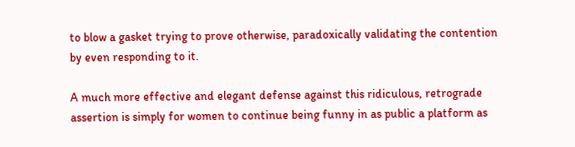to blow a gasket trying to prove otherwise, paradoxically validating the contention by even responding to it.

A much more effective and elegant defense against this ridiculous, retrograde assertion is simply for women to continue being funny in as public a platform as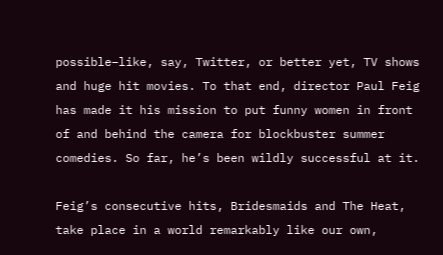possible–like, say, Twitter, or better yet, TV shows and huge hit movies. To that end, director Paul Feig has made it his mission to put funny women in front of and behind the camera for blockbuster summer comedies. So far, he’s been wildly successful at it.

Feig’s consecutive hits, Bridesmaids and The Heat, take place in a world remarkably like our own,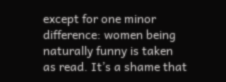except for one minor difference: women being naturally funny is taken as read. It’s a shame that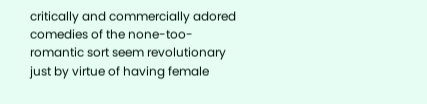critically and commercially adored comedies of the none-too-romantic sort seem revolutionary just by virtue of having female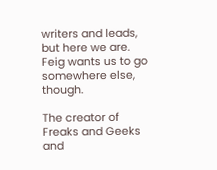writers and leads, but here we are. Feig wants us to go somewhere else, though.

The creator of Freaks and Geeks and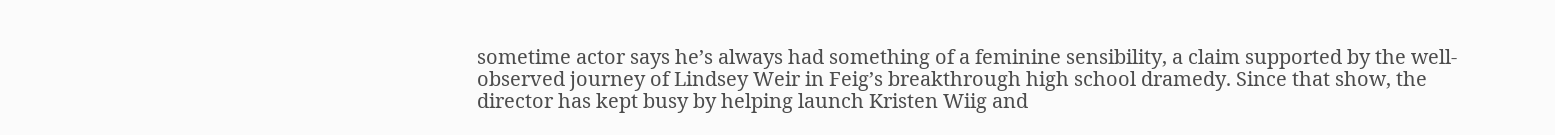sometime actor says he’s always had something of a feminine sensibility, a claim supported by the well-observed journey of Lindsey Weir in Feig’s breakthrough high school dramedy. Since that show, the director has kept busy by helping launch Kristen Wiig and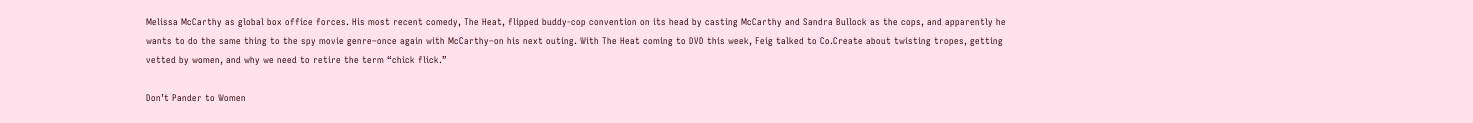Melissa McCarthy as global box office forces. His most recent comedy, The Heat, flipped buddy-cop convention on its head by casting McCarthy and Sandra Bullock as the cops, and apparently he wants to do the same thing to the spy movie genre–once again with McCarthy–on his next outing. With The Heat coming to DVD this week, Feig talked to Co.Create about twisting tropes, getting vetted by women, and why we need to retire the term “chick flick.”

Don’t Pander to Women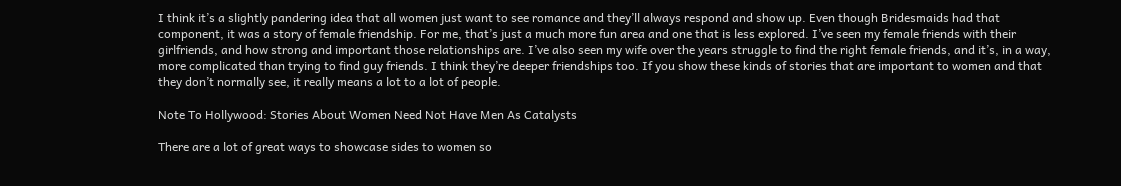I think it’s a slightly pandering idea that all women just want to see romance and they’ll always respond and show up. Even though Bridesmaids had that component, it was a story of female friendship. For me, that’s just a much more fun area and one that is less explored. I’ve seen my female friends with their girlfriends, and how strong and important those relationships are. I’ve also seen my wife over the years struggle to find the right female friends, and it’s, in a way, more complicated than trying to find guy friends. I think they’re deeper friendships too. If you show these kinds of stories that are important to women and that they don’t normally see, it really means a lot to a lot of people.

Note To Hollywood: Stories About Women Need Not Have Men As Catalysts

There are a lot of great ways to showcase sides to women so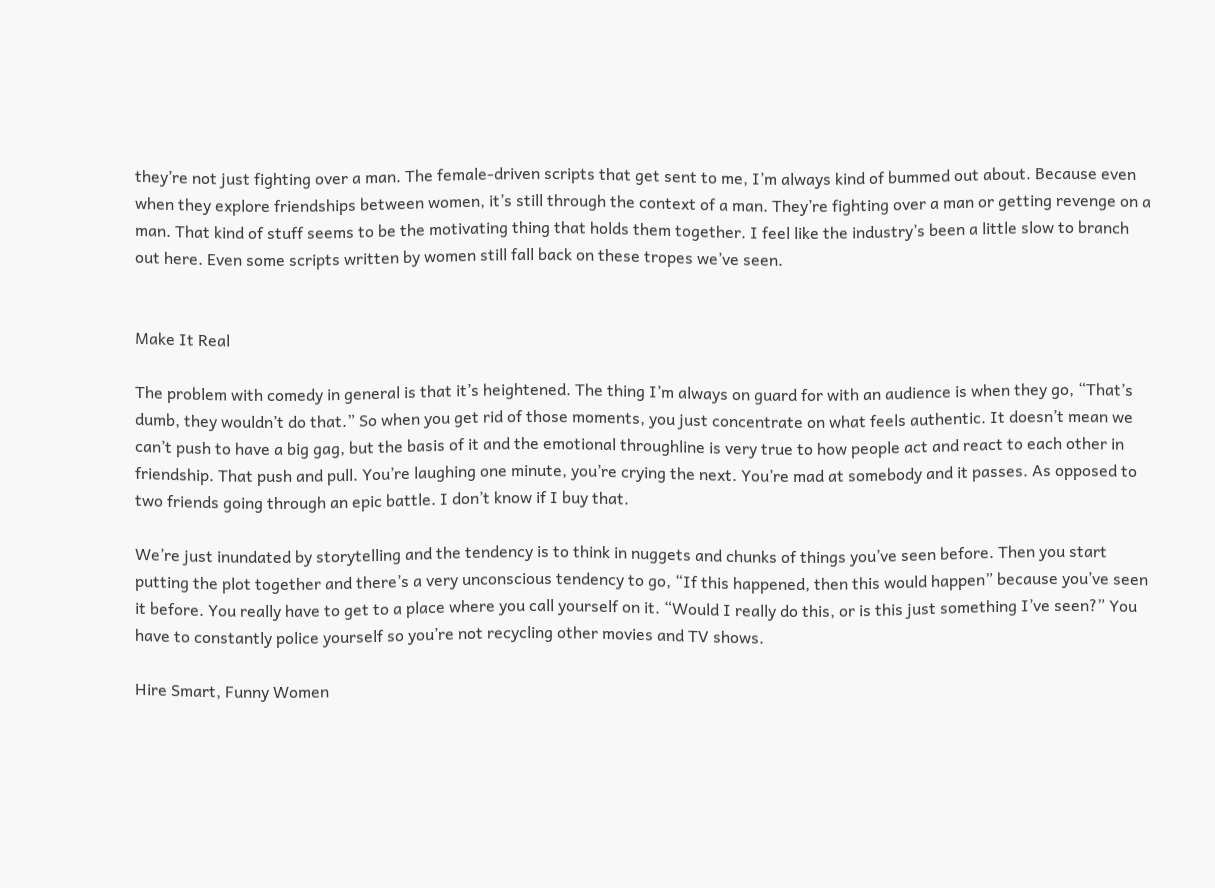they’re not just fighting over a man. The female-driven scripts that get sent to me, I’m always kind of bummed out about. Because even when they explore friendships between women, it’s still through the context of a man. They’re fighting over a man or getting revenge on a man. That kind of stuff seems to be the motivating thing that holds them together. I feel like the industry’s been a little slow to branch out here. Even some scripts written by women still fall back on these tropes we’ve seen.


Make It Real

The problem with comedy in general is that it’s heightened. The thing I’m always on guard for with an audience is when they go, “That’s dumb, they wouldn’t do that.” So when you get rid of those moments, you just concentrate on what feels authentic. It doesn’t mean we can’t push to have a big gag, but the basis of it and the emotional throughline is very true to how people act and react to each other in friendship. That push and pull. You’re laughing one minute, you’re crying the next. You’re mad at somebody and it passes. As opposed to two friends going through an epic battle. I don’t know if I buy that.

We’re just inundated by storytelling and the tendency is to think in nuggets and chunks of things you’ve seen before. Then you start putting the plot together and there’s a very unconscious tendency to go, “If this happened, then this would happen” because you’ve seen it before. You really have to get to a place where you call yourself on it. “Would I really do this, or is this just something I’ve seen?” You have to constantly police yourself so you’re not recycling other movies and TV shows.

Hire Smart, Funny Women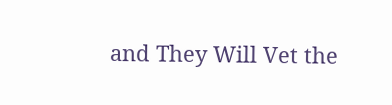and They Will Vet the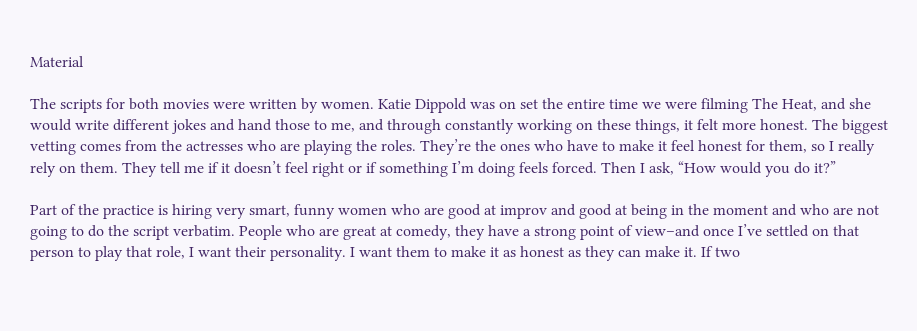Material

The scripts for both movies were written by women. Katie Dippold was on set the entire time we were filming The Heat, and she would write different jokes and hand those to me, and through constantly working on these things, it felt more honest. The biggest vetting comes from the actresses who are playing the roles. They’re the ones who have to make it feel honest for them, so I really rely on them. They tell me if it doesn’t feel right or if something I’m doing feels forced. Then I ask, “How would you do it?”

Part of the practice is hiring very smart, funny women who are good at improv and good at being in the moment and who are not going to do the script verbatim. People who are great at comedy, they have a strong point of view–and once I’ve settled on that person to play that role, I want their personality. I want them to make it as honest as they can make it. If two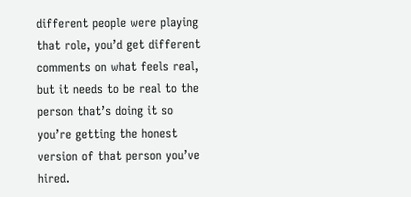different people were playing that role, you’d get different comments on what feels real, but it needs to be real to the person that’s doing it so you’re getting the honest version of that person you’ve hired.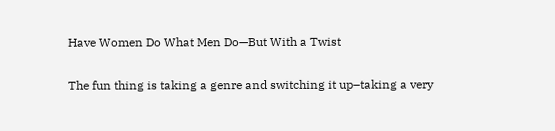Have Women Do What Men Do—But With a Twist

The fun thing is taking a genre and switching it up–taking a very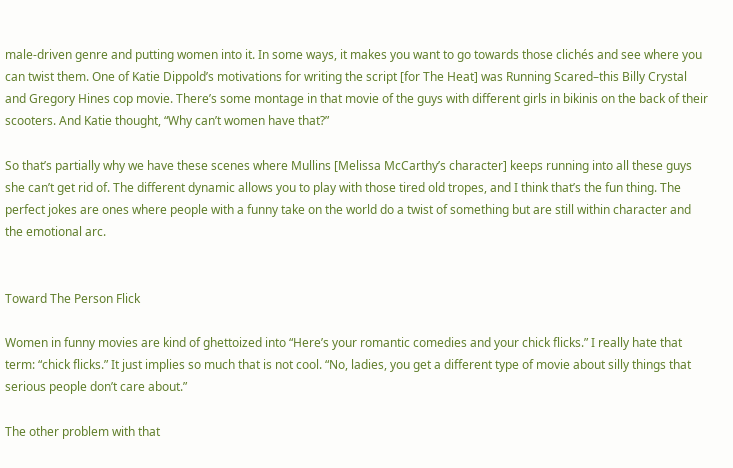male-driven genre and putting women into it. In some ways, it makes you want to go towards those clichés and see where you can twist them. One of Katie Dippold’s motivations for writing the script [for The Heat] was Running Scared–this Billy Crystal and Gregory Hines cop movie. There’s some montage in that movie of the guys with different girls in bikinis on the back of their scooters. And Katie thought, “Why can’t women have that?”

So that’s partially why we have these scenes where Mullins [Melissa McCarthy’s character] keeps running into all these guys she can’t get rid of. The different dynamic allows you to play with those tired old tropes, and I think that’s the fun thing. The perfect jokes are ones where people with a funny take on the world do a twist of something but are still within character and the emotional arc.


Toward The Person Flick

Women in funny movies are kind of ghettoized into “Here’s your romantic comedies and your chick flicks.” I really hate that term: “chick flicks.” It just implies so much that is not cool. “No, ladies, you get a different type of movie about silly things that serious people don’t care about.”

The other problem with that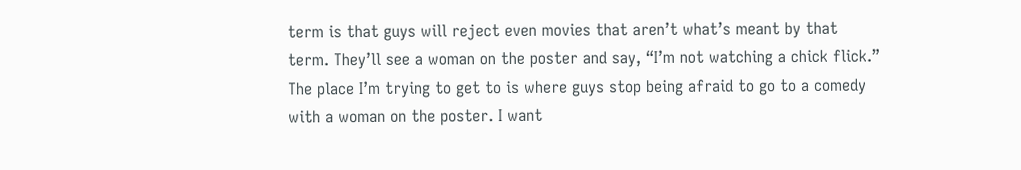term is that guys will reject even movies that aren’t what’s meant by that term. They’ll see a woman on the poster and say, “I’m not watching a chick flick.” The place I’m trying to get to is where guys stop being afraid to go to a comedy with a woman on the poster. I want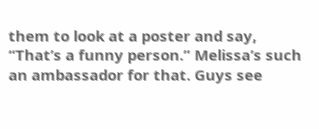them to look at a poster and say, “That’s a funny person.” Melissa’s such an ambassador for that. Guys see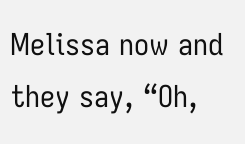Melissa now and they say, “Oh,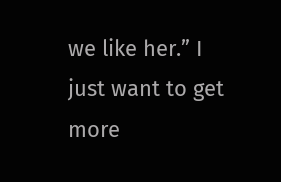we like her.” I just want to get more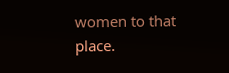women to that place.